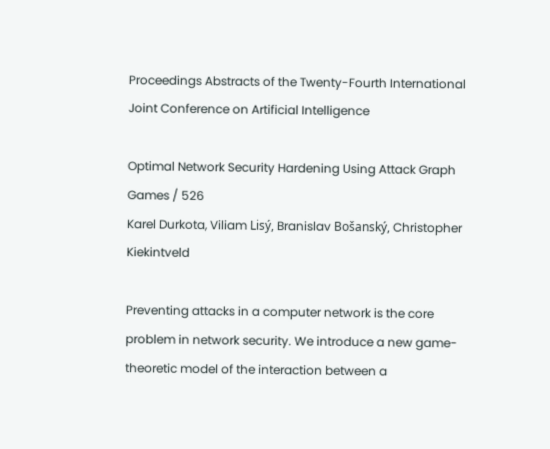Proceedings Abstracts of the Twenty-Fourth International Joint Conference on Artificial Intelligence

Optimal Network Security Hardening Using Attack Graph Games / 526
Karel Durkota, Viliam Lisý, Branislav Bošanský, Christopher Kiekintveld

Preventing attacks in a computer network is the core problem in network security. We introduce a new game-theoretic model of the interaction between a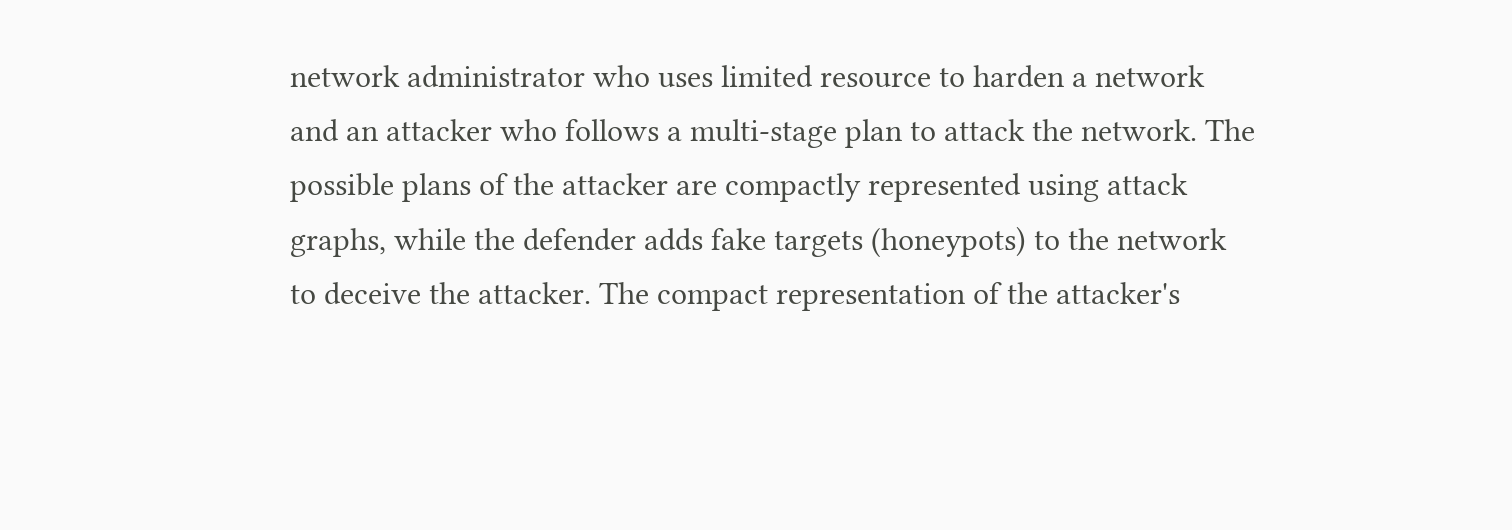network administrator who uses limited resource to harden a network and an attacker who follows a multi-stage plan to attack the network. The possible plans of the attacker are compactly represented using attack graphs, while the defender adds fake targets (honeypots) to the network to deceive the attacker. The compact representation of the attacker's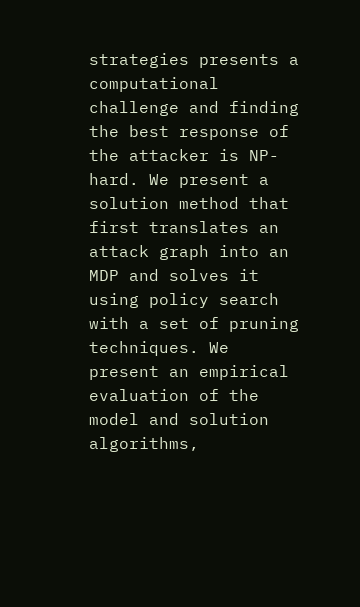strategies presents a computational challenge and finding the best response of the attacker is NP-hard. We present a solution method that first translates an attack graph into an MDP and solves it using policy search with a set of pruning techniques. We present an empirical evaluation of the model and solution algorithms,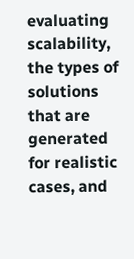evaluating scalability, the types of solutions that are generated for realistic cases, and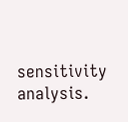sensitivity analysis.